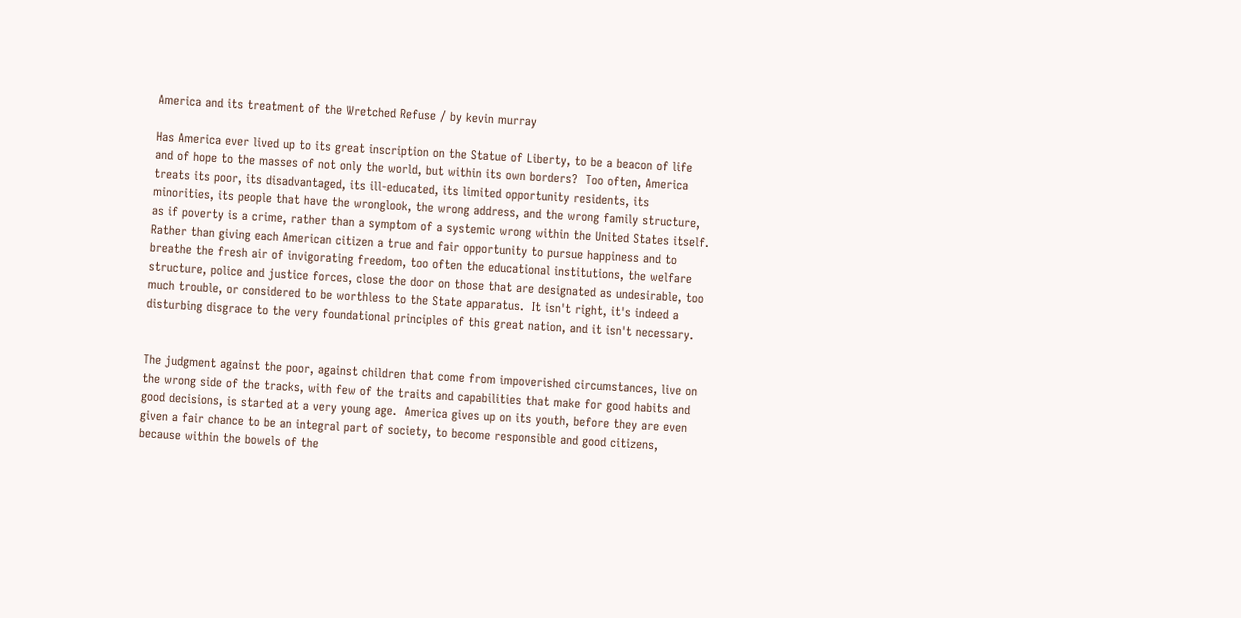America and its treatment of the Wretched Refuse / by kevin murray

Has America ever lived up to its great inscription on the Statue of Liberty, to be a beacon of life and of hope to the masses of not only the world, but within its own borders?  Too often, America treats its poor, its disadvantaged, its ill-educated, its limited opportunity residents, its minorities, its people that have the wronglook, the wrong address, and the wrong family structure, as if poverty is a crime, rather than a symptom of a systemic wrong within the United States itself.  Rather than giving each American citizen a true and fair opportunity to pursue happiness and to breathe the fresh air of invigorating freedom, too often the educational institutions, the welfare structure, police and justice forces, close the door on those that are designated as undesirable, too much trouble, or considered to be worthless to the State apparatus.  It isn't right, it's indeed a disturbing disgrace to the very foundational principles of this great nation, and it isn't necessary.


The judgment against the poor, against children that come from impoverished circumstances, live on the wrong side of the tracks, with few of the traits and capabilities that make for good habits and good decisions, is started at a very young age.  America gives up on its youth, before they are even given a fair chance to be an integral part of society, to become responsible and good citizens, because within the bowels of the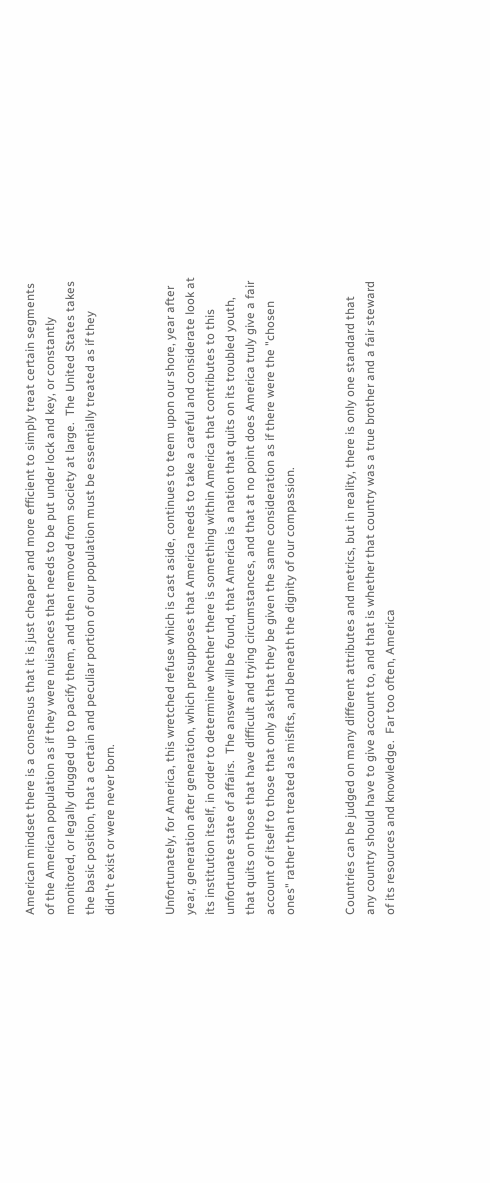American mindset there is a consensus that it is just cheaper and more efficient to simply treat certain segments of the American population as if they were nuisances that needs to be put under lock and key, or constantly monitored, or legally drugged up to pacify them, and then removed from society at large.  The United States takes the basic position, that a certain and peculiar portion of our population must be essentially treated as if they didn't exist or were never born.


Unfortunately, for America, this wretched refuse which is cast aside, continues to teem upon our shore, year after year, generation after generation, which presupposes that America needs to take a careful and considerate look at its institution itself, in order to determine whether there is something within America that contributes to this unfortunate state of affairs.  The answer will be found, that America is a nation that quits on its troubled youth, that quits on those that have difficult and trying circumstances, and that at no point does America truly give a fair account of itself to those that only ask that they be given the same consideration as if there were the "chosen ones" rather than treated as misfits, and beneath the dignity of our compassion.


Countries can be judged on many different attributes and metrics, but in reality, there is only one standard that any country should have to give account to, and that is whether that country was a true brother and a fair steward of its resources and knowledge.  Far too often, America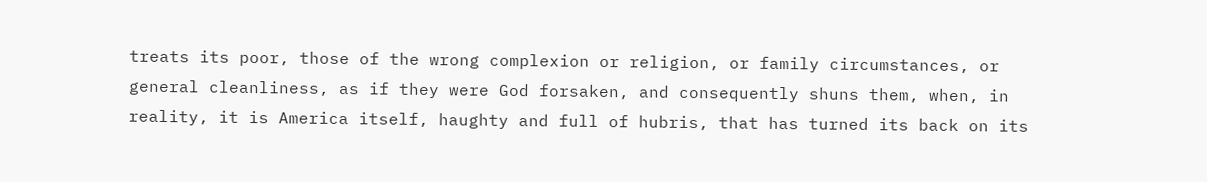treats its poor, those of the wrong complexion or religion, or family circumstances, or general cleanliness, as if they were God forsaken, and consequently shuns them, when, in reality, it is America itself, haughty and full of hubris, that has turned its back on its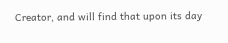Creator, and will find that upon its day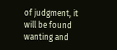of judgment, it will be found wanting and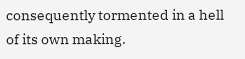consequently tormented in a hell of its own making.